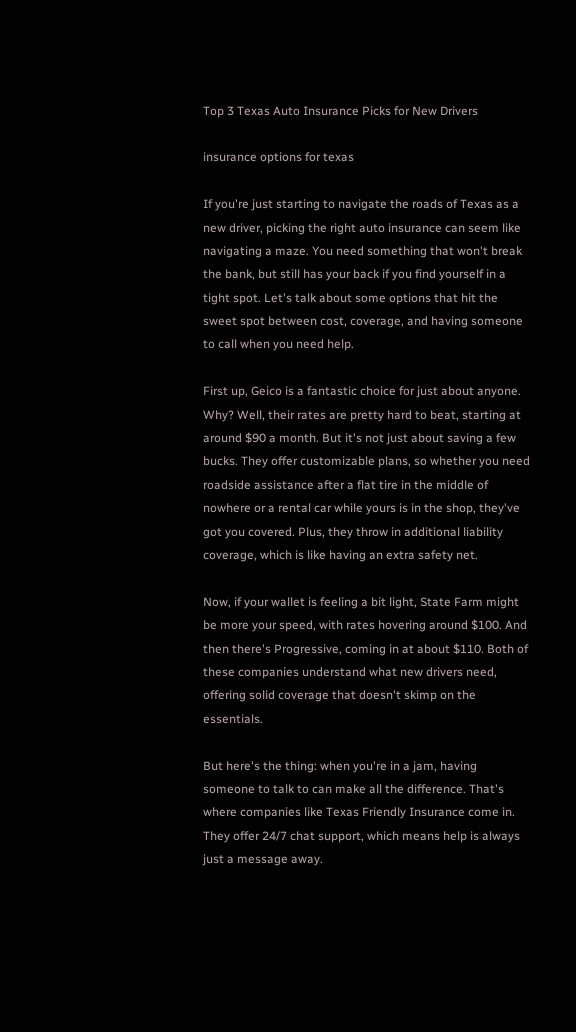Top 3 Texas Auto Insurance Picks for New Drivers

insurance options for texas

If you're just starting to navigate the roads of Texas as a new driver, picking the right auto insurance can seem like navigating a maze. You need something that won't break the bank, but still has your back if you find yourself in a tight spot. Let's talk about some options that hit the sweet spot between cost, coverage, and having someone to call when you need help.

First up, Geico is a fantastic choice for just about anyone. Why? Well, their rates are pretty hard to beat, starting at around $90 a month. But it's not just about saving a few bucks. They offer customizable plans, so whether you need roadside assistance after a flat tire in the middle of nowhere or a rental car while yours is in the shop, they've got you covered. Plus, they throw in additional liability coverage, which is like having an extra safety net.

Now, if your wallet is feeling a bit light, State Farm might be more your speed, with rates hovering around $100. And then there's Progressive, coming in at about $110. Both of these companies understand what new drivers need, offering solid coverage that doesn't skimp on the essentials.

But here's the thing: when you're in a jam, having someone to talk to can make all the difference. That's where companies like Texas Friendly Insurance come in. They offer 24/7 chat support, which means help is always just a message away.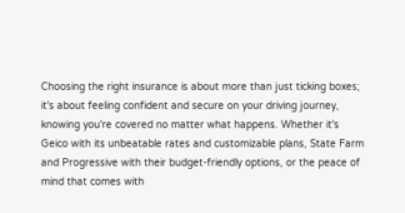Choosing the right insurance is about more than just ticking boxes; it's about feeling confident and secure on your driving journey, knowing you're covered no matter what happens. Whether it's Geico with its unbeatable rates and customizable plans, State Farm and Progressive with their budget-friendly options, or the peace of mind that comes with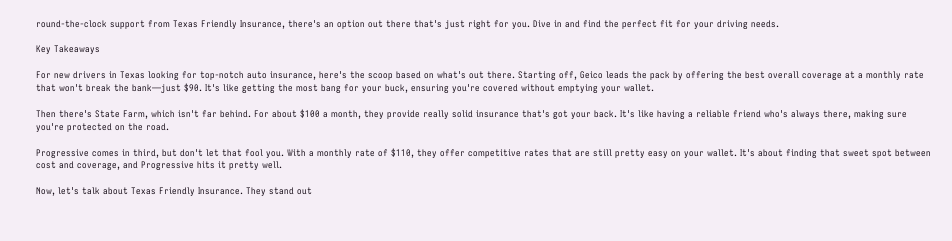round-the-clock support from Texas Friendly Insurance, there's an option out there that's just right for you. Dive in and find the perfect fit for your driving needs.

Key Takeaways

For new drivers in Texas looking for top-notch auto insurance, here's the scoop based on what's out there. Starting off, Geico leads the pack by offering the best overall coverage at a monthly rate that won't break the bank—just $90. It's like getting the most bang for your buck, ensuring you're covered without emptying your wallet.

Then there's State Farm, which isn't far behind. For about $100 a month, they provide really solid insurance that's got your back. It's like having a reliable friend who's always there, making sure you're protected on the road.

Progressive comes in third, but don't let that fool you. With a monthly rate of $110, they offer competitive rates that are still pretty easy on your wallet. It's about finding that sweet spot between cost and coverage, and Progressive hits it pretty well.

Now, let's talk about Texas Friendly Insurance. They stand out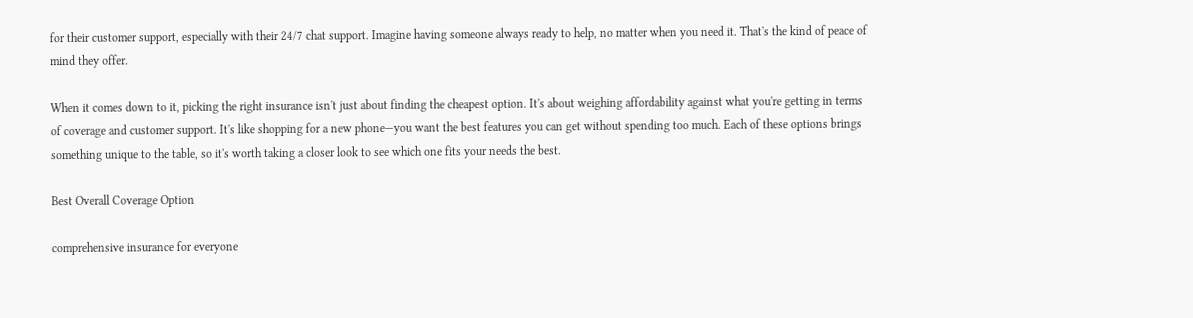for their customer support, especially with their 24/7 chat support. Imagine having someone always ready to help, no matter when you need it. That's the kind of peace of mind they offer.

When it comes down to it, picking the right insurance isn't just about finding the cheapest option. It's about weighing affordability against what you're getting in terms of coverage and customer support. It's like shopping for a new phone—you want the best features you can get without spending too much. Each of these options brings something unique to the table, so it's worth taking a closer look to see which one fits your needs the best.

Best Overall Coverage Option

comprehensive insurance for everyone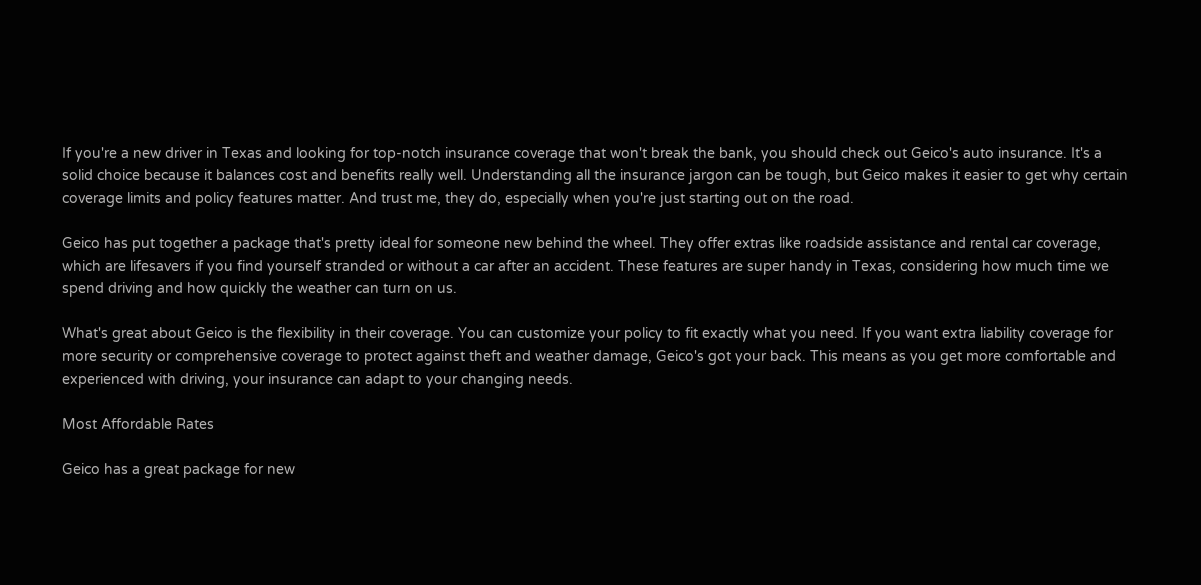If you're a new driver in Texas and looking for top-notch insurance coverage that won't break the bank, you should check out Geico's auto insurance. It's a solid choice because it balances cost and benefits really well. Understanding all the insurance jargon can be tough, but Geico makes it easier to get why certain coverage limits and policy features matter. And trust me, they do, especially when you're just starting out on the road.

Geico has put together a package that's pretty ideal for someone new behind the wheel. They offer extras like roadside assistance and rental car coverage, which are lifesavers if you find yourself stranded or without a car after an accident. These features are super handy in Texas, considering how much time we spend driving and how quickly the weather can turn on us.

What's great about Geico is the flexibility in their coverage. You can customize your policy to fit exactly what you need. If you want extra liability coverage for more security or comprehensive coverage to protect against theft and weather damage, Geico's got your back. This means as you get more comfortable and experienced with driving, your insurance can adapt to your changing needs.

Most Affordable Rates

Geico has a great package for new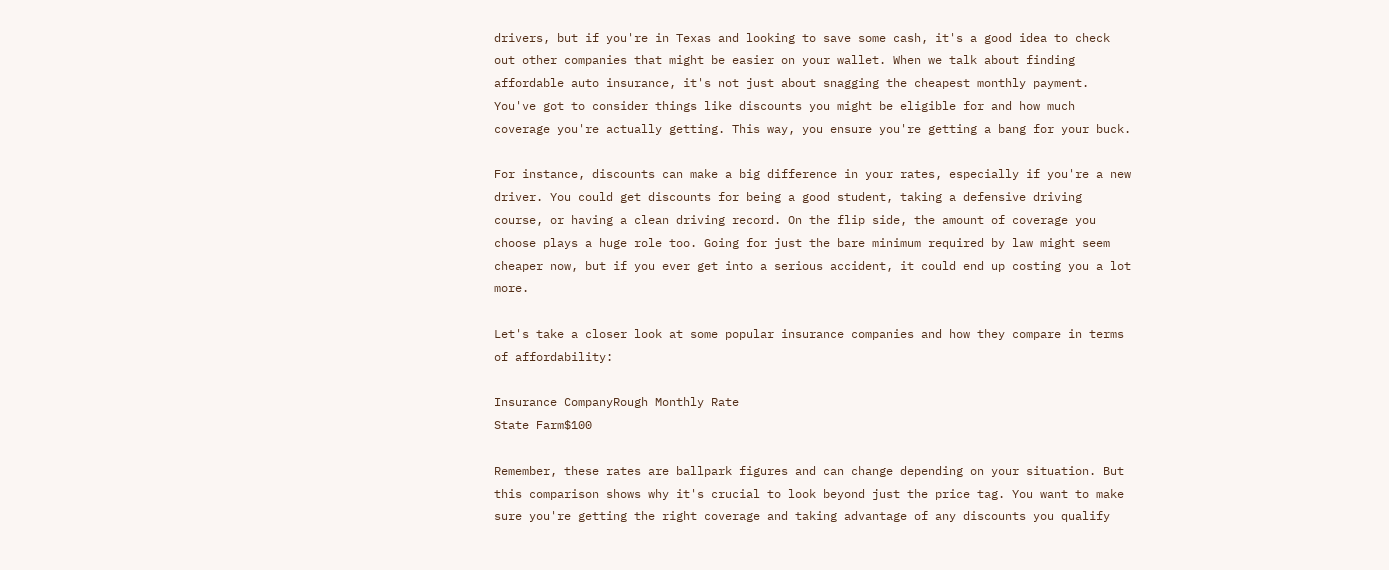drivers, but if you're in Texas and looking to save some cash, it's a good idea to check out other companies that might be easier on your wallet. When we talk about finding affordable auto insurance, it's not just about snagging the cheapest monthly payment. You've got to consider things like discounts you might be eligible for and how much coverage you're actually getting. This way, you ensure you're getting a bang for your buck.

For instance, discounts can make a big difference in your rates, especially if you're a new driver. You could get discounts for being a good student, taking a defensive driving course, or having a clean driving record. On the flip side, the amount of coverage you choose plays a huge role too. Going for just the bare minimum required by law might seem cheaper now, but if you ever get into a serious accident, it could end up costing you a lot more.

Let's take a closer look at some popular insurance companies and how they compare in terms of affordability:

Insurance CompanyRough Monthly Rate
State Farm$100

Remember, these rates are ballpark figures and can change depending on your situation. But this comparison shows why it's crucial to look beyond just the price tag. You want to make sure you're getting the right coverage and taking advantage of any discounts you qualify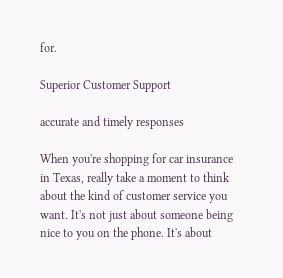for.

Superior Customer Support

accurate and timely responses

When you're shopping for car insurance in Texas, really take a moment to think about the kind of customer service you want. It's not just about someone being nice to you on the phone. It's about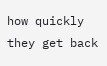how quickly they get back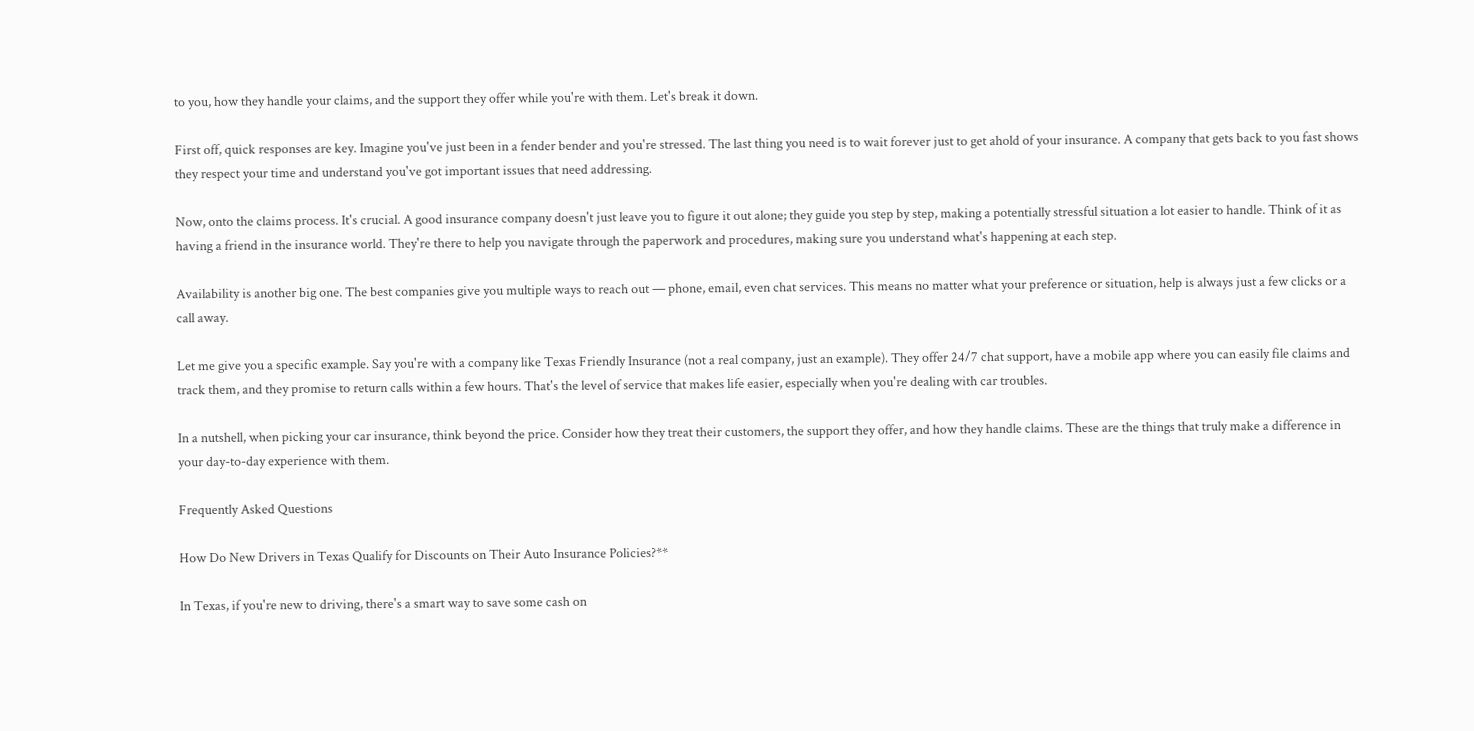to you, how they handle your claims, and the support they offer while you're with them. Let's break it down.

First off, quick responses are key. Imagine you've just been in a fender bender and you're stressed. The last thing you need is to wait forever just to get ahold of your insurance. A company that gets back to you fast shows they respect your time and understand you've got important issues that need addressing.

Now, onto the claims process. It's crucial. A good insurance company doesn't just leave you to figure it out alone; they guide you step by step, making a potentially stressful situation a lot easier to handle. Think of it as having a friend in the insurance world. They're there to help you navigate through the paperwork and procedures, making sure you understand what's happening at each step.

Availability is another big one. The best companies give you multiple ways to reach out — phone, email, even chat services. This means no matter what your preference or situation, help is always just a few clicks or a call away.

Let me give you a specific example. Say you're with a company like Texas Friendly Insurance (not a real company, just an example). They offer 24/7 chat support, have a mobile app where you can easily file claims and track them, and they promise to return calls within a few hours. That's the level of service that makes life easier, especially when you're dealing with car troubles.

In a nutshell, when picking your car insurance, think beyond the price. Consider how they treat their customers, the support they offer, and how they handle claims. These are the things that truly make a difference in your day-to-day experience with them.

Frequently Asked Questions

How Do New Drivers in Texas Qualify for Discounts on Their Auto Insurance Policies?**

In Texas, if you're new to driving, there's a smart way to save some cash on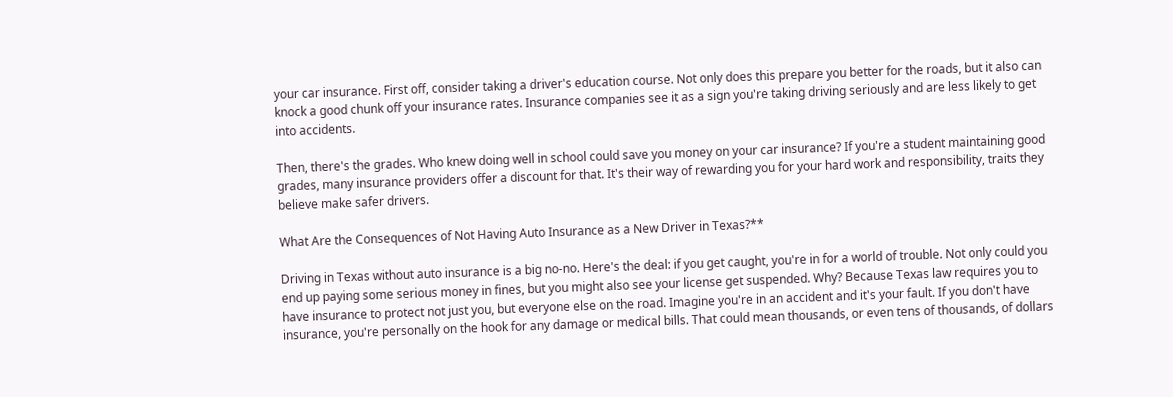your car insurance. First off, consider taking a driver's education course. Not only does this prepare you better for the roads, but it also can knock a good chunk off your insurance rates. Insurance companies see it as a sign you're taking driving seriously and are less likely to get into accidents.

Then, there's the grades. Who knew doing well in school could save you money on your car insurance? If you're a student maintaining good grades, many insurance providers offer a discount for that. It's their way of rewarding you for your hard work and responsibility, traits they believe make safer drivers.

What Are the Consequences of Not Having Auto Insurance as a New Driver in Texas?**

Driving in Texas without auto insurance is a big no-no. Here's the deal: if you get caught, you're in for a world of trouble. Not only could you end up paying some serious money in fines, but you might also see your license get suspended. Why? Because Texas law requires you to have insurance to protect not just you, but everyone else on the road. Imagine you're in an accident and it's your fault. If you don't have insurance, you're personally on the hook for any damage or medical bills. That could mean thousands, or even tens of thousands, of dollars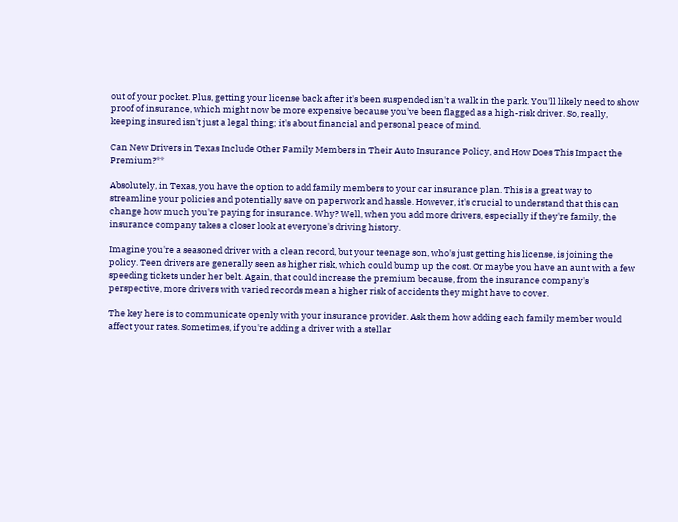out of your pocket. Plus, getting your license back after it's been suspended isn't a walk in the park. You'll likely need to show proof of insurance, which might now be more expensive because you've been flagged as a high-risk driver. So, really, keeping insured isn't just a legal thing; it's about financial and personal peace of mind.

Can New Drivers in Texas Include Other Family Members in Their Auto Insurance Policy, and How Does This Impact the Premium?**

Absolutely, in Texas, you have the option to add family members to your car insurance plan. This is a great way to streamline your policies and potentially save on paperwork and hassle. However, it's crucial to understand that this can change how much you're paying for insurance. Why? Well, when you add more drivers, especially if they're family, the insurance company takes a closer look at everyone's driving history.

Imagine you're a seasoned driver with a clean record, but your teenage son, who's just getting his license, is joining the policy. Teen drivers are generally seen as higher risk, which could bump up the cost. Or maybe you have an aunt with a few speeding tickets under her belt. Again, that could increase the premium because, from the insurance company's perspective, more drivers with varied records mean a higher risk of accidents they might have to cover.

The key here is to communicate openly with your insurance provider. Ask them how adding each family member would affect your rates. Sometimes, if you're adding a driver with a stellar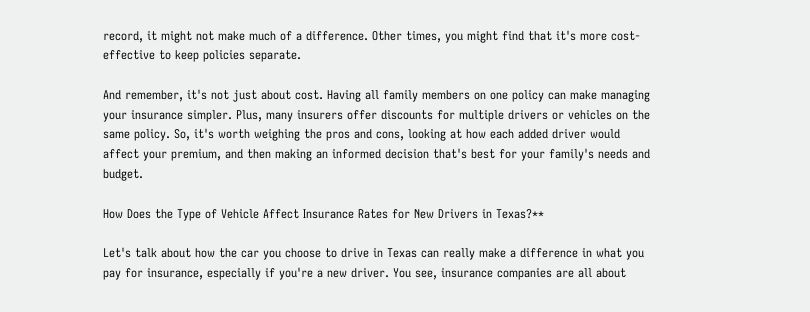record, it might not make much of a difference. Other times, you might find that it's more cost-effective to keep policies separate.

And remember, it's not just about cost. Having all family members on one policy can make managing your insurance simpler. Plus, many insurers offer discounts for multiple drivers or vehicles on the same policy. So, it's worth weighing the pros and cons, looking at how each added driver would affect your premium, and then making an informed decision that's best for your family's needs and budget.

How Does the Type of Vehicle Affect Insurance Rates for New Drivers in Texas?**

Let's talk about how the car you choose to drive in Texas can really make a difference in what you pay for insurance, especially if you're a new driver. You see, insurance companies are all about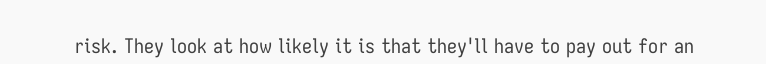risk. They look at how likely it is that they'll have to pay out for an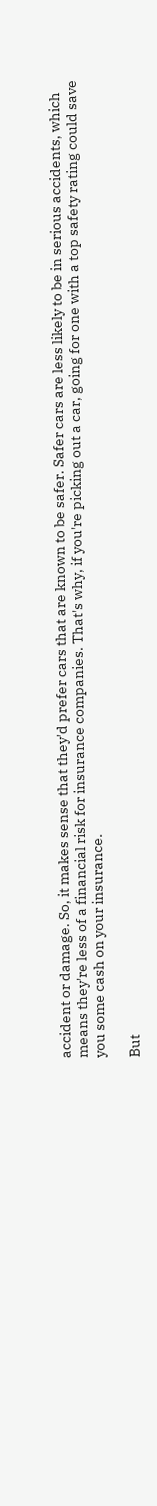accident or damage. So, it makes sense that they'd prefer cars that are known to be safer. Safer cars are less likely to be in serious accidents, which means they're less of a financial risk for insurance companies. That's why, if you're picking out a car, going for one with a top safety rating could save you some cash on your insurance.

But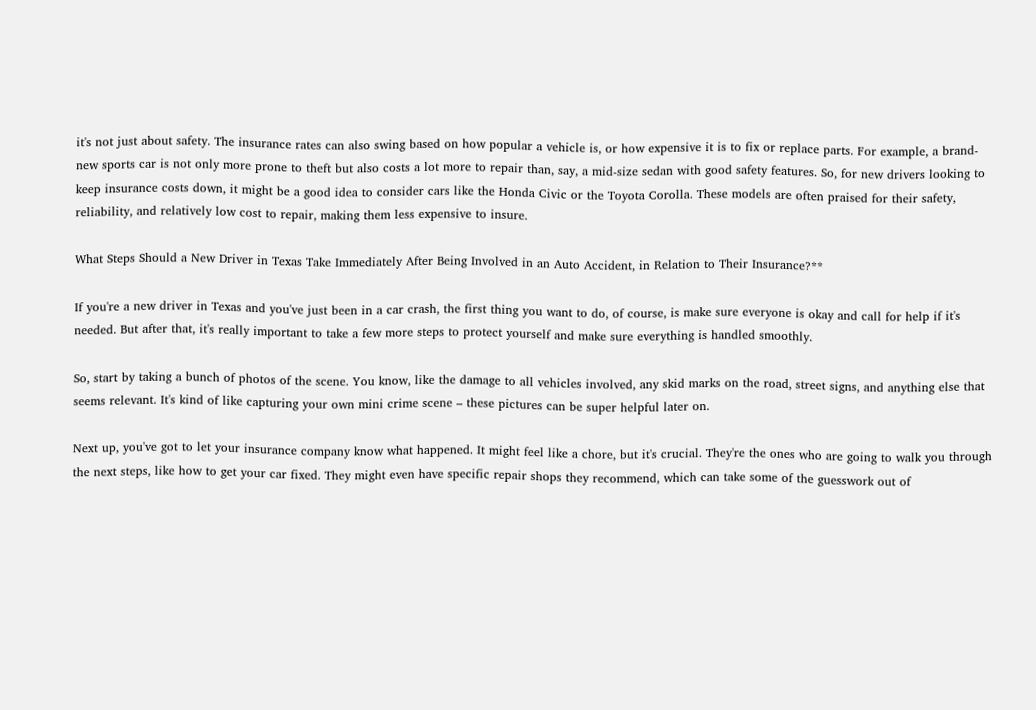it's not just about safety. The insurance rates can also swing based on how popular a vehicle is, or how expensive it is to fix or replace parts. For example, a brand-new sports car is not only more prone to theft but also costs a lot more to repair than, say, a mid-size sedan with good safety features. So, for new drivers looking to keep insurance costs down, it might be a good idea to consider cars like the Honda Civic or the Toyota Corolla. These models are often praised for their safety, reliability, and relatively low cost to repair, making them less expensive to insure.

What Steps Should a New Driver in Texas Take Immediately After Being Involved in an Auto Accident, in Relation to Their Insurance?**

If you're a new driver in Texas and you've just been in a car crash, the first thing you want to do, of course, is make sure everyone is okay and call for help if it's needed. But after that, it's really important to take a few more steps to protect yourself and make sure everything is handled smoothly.

So, start by taking a bunch of photos of the scene. You know, like the damage to all vehicles involved, any skid marks on the road, street signs, and anything else that seems relevant. It's kind of like capturing your own mini crime scene – these pictures can be super helpful later on.

Next up, you've got to let your insurance company know what happened. It might feel like a chore, but it's crucial. They're the ones who are going to walk you through the next steps, like how to get your car fixed. They might even have specific repair shops they recommend, which can take some of the guesswork out of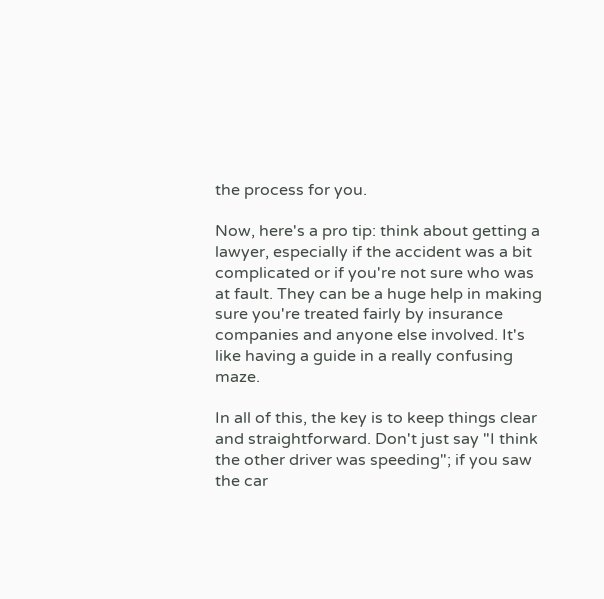the process for you.

Now, here's a pro tip: think about getting a lawyer, especially if the accident was a bit complicated or if you're not sure who was at fault. They can be a huge help in making sure you're treated fairly by insurance companies and anyone else involved. It's like having a guide in a really confusing maze.

In all of this, the key is to keep things clear and straightforward. Don't just say "I think the other driver was speeding"; if you saw the car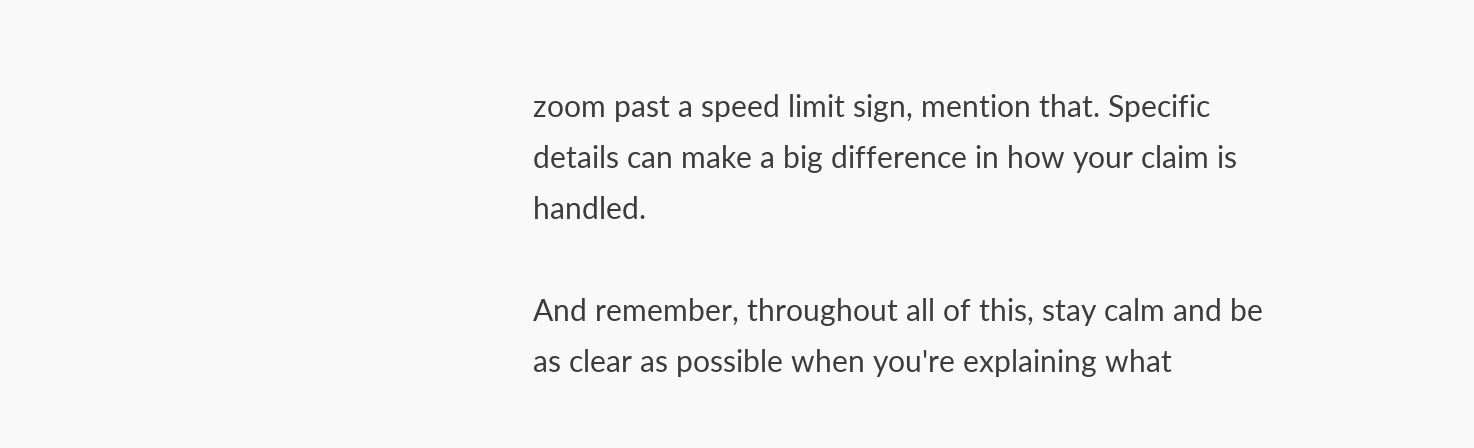zoom past a speed limit sign, mention that. Specific details can make a big difference in how your claim is handled.

And remember, throughout all of this, stay calm and be as clear as possible when you're explaining what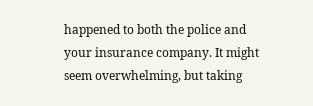happened to both the police and your insurance company. It might seem overwhelming, but taking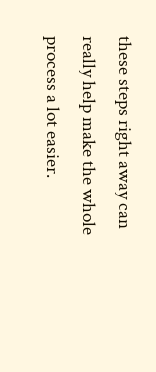these steps right away can really help make the whole process a lot easier.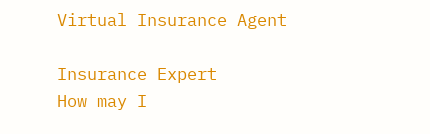Virtual Insurance Agent

Insurance Expert
How may I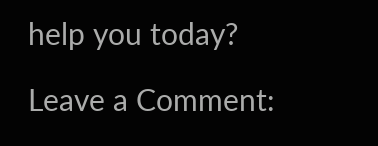help you today?

Leave a Comment: